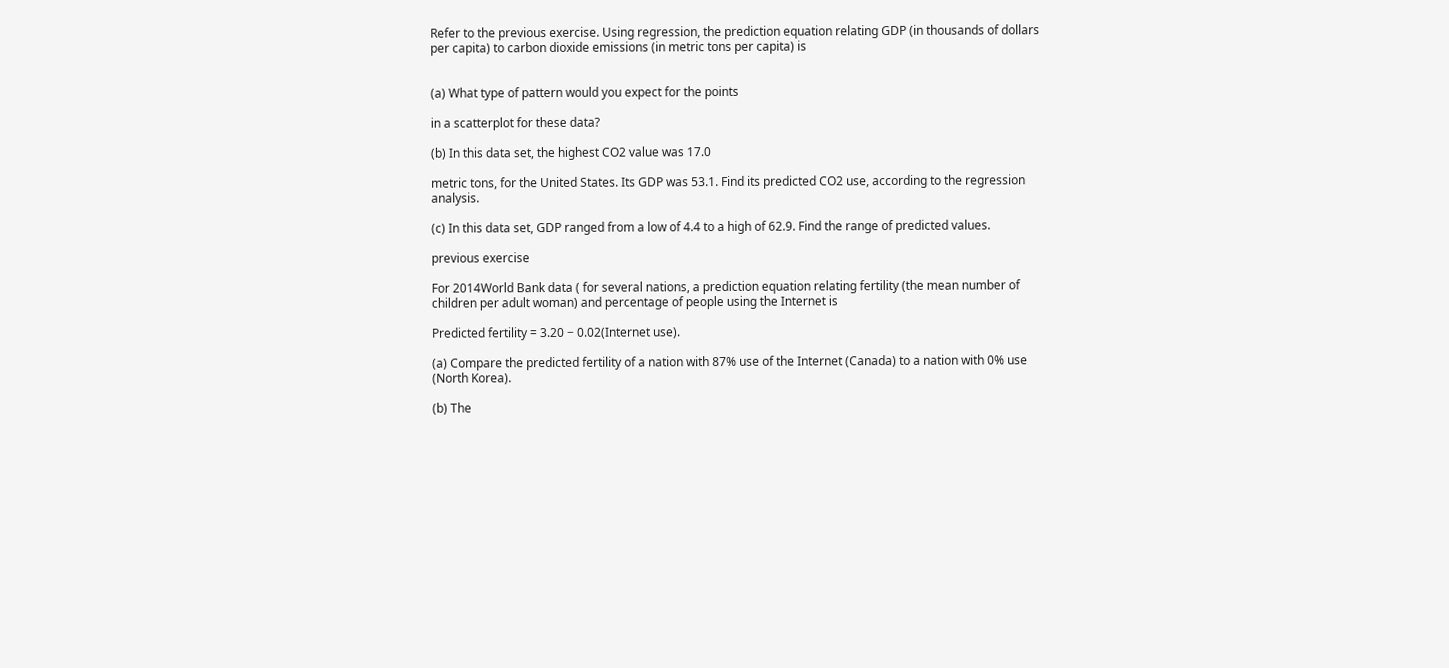Refer to the previous exercise. Using regression, the prediction equation relating GDP (in thousands of dollars per capita) to carbon dioxide emissions (in metric tons per capita) is


(a) What type of pattern would you expect for the points

in a scatterplot for these data?

(b) In this data set, the highest CO2 value was 17.0

metric tons, for the United States. Its GDP was 53.1. Find its predicted CO2 use, according to the regression analysis.

(c) In this data set, GDP ranged from a low of 4.4 to a high of 62.9. Find the range of predicted values.

previous exercise

For 2014World Bank data ( for several nations, a prediction equation relating fertility (the mean number of children per adult woman) and percentage of people using the Internet is

Predicted fertility = 3.20 − 0.02(Internet use).

(a) Compare the predicted fertility of a nation with 87% use of the Internet (Canada) to a nation with 0% use (North Korea).

(b) The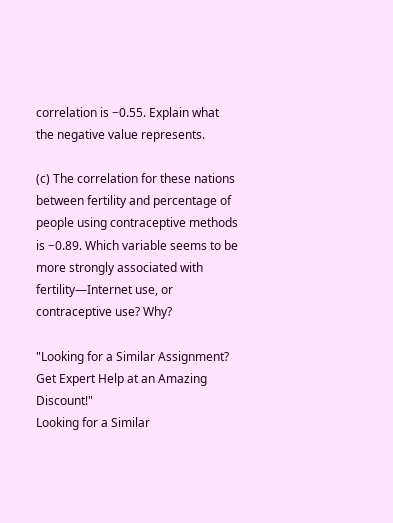correlation is −0.55. Explain what the negative value represents.

(c) The correlation for these nations between fertility and percentage of people using contraceptive methods is −0.89. Which variable seems to be more strongly associated with fertility—Internet use, or contraceptive use? Why?

"Looking for a Similar Assignment? Get Expert Help at an Amazing Discount!"
Looking for a Similar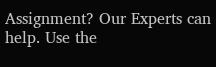Assignment? Our Experts can help. Use the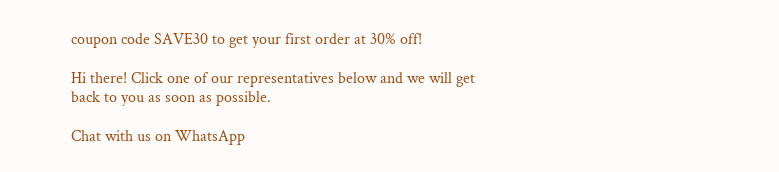coupon code SAVE30 to get your first order at 30% off!

Hi there! Click one of our representatives below and we will get back to you as soon as possible.

Chat with us on WhatsApp